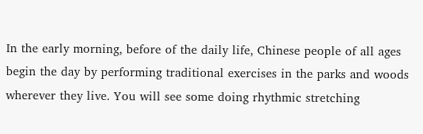In the early morning, before of the daily life, Chinese people of all ages begin the day by performing traditional exercises in the parks and woods wherever they live. You will see some doing rhythmic stretching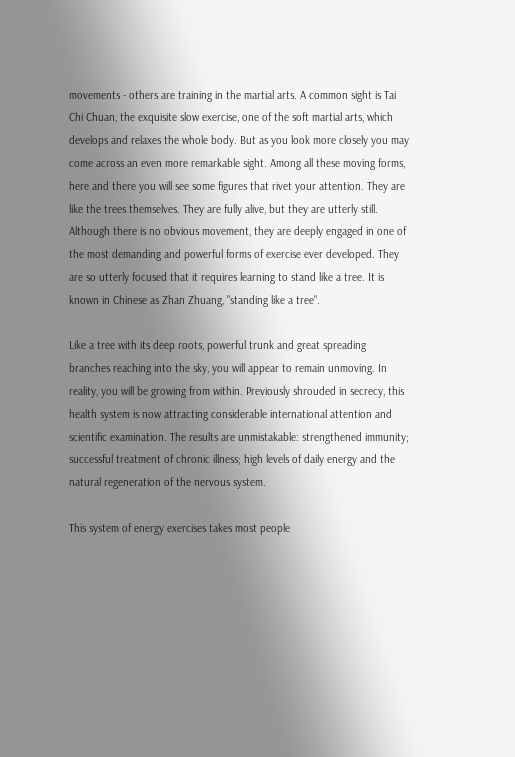movements - others are training in the martial arts. A common sight is Tai Chi Chuan, the exquisite slow exercise, one of the soft martial arts, which develops and relaxes the whole body. But as you look more closely you may come across an even more remarkable sight. Among all these moving forms, here and there you will see some figures that rivet your attention. They are like the trees themselves. They are fully alive, but they are utterly still. Although there is no obvious movement, they are deeply engaged in one of the most demanding and powerful forms of exercise ever developed. They are so utterly focused that it requires learning to stand like a tree. It is known in Chinese as Zhan Zhuang, "standing like a tree".

Like a tree with its deep roots, powerful trunk and great spreading branches reaching into the sky, you will appear to remain unmoving. In reality, you will be growing from within. Previously shrouded in secrecy, this health system is now attracting considerable international attention and scientific examination. The results are unmistakable: strengthened immunity; successful treatment of chronic illness; high levels of daily energy and the natural regeneration of the nervous system.

This system of energy exercises takes most people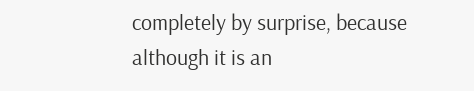completely by surprise, because although it is an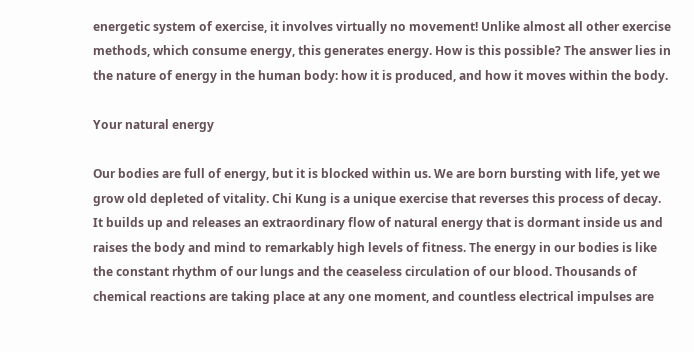energetic system of exercise, it involves virtually no movement! Unlike almost all other exercise methods, which consume energy, this generates energy. How is this possible? The answer lies in the nature of energy in the human body: how it is produced, and how it moves within the body.

Your natural energy

Our bodies are full of energy, but it is blocked within us. We are born bursting with life, yet we grow old depleted of vitality. Chi Kung is a unique exercise that reverses this process of decay. It builds up and releases an extraordinary flow of natural energy that is dormant inside us and raises the body and mind to remarkably high levels of fitness. The energy in our bodies is like the constant rhythm of our lungs and the ceaseless circulation of our blood. Thousands of chemical reactions are taking place at any one moment, and countless electrical impulses are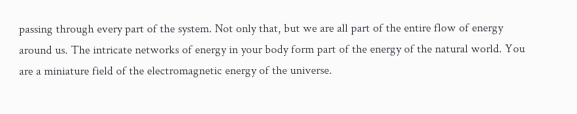passing through every part of the system. Not only that, but we are all part of the entire flow of energy around us. The intricate networks of energy in your body form part of the energy of the natural world. You are a miniature field of the electromagnetic energy of the universe.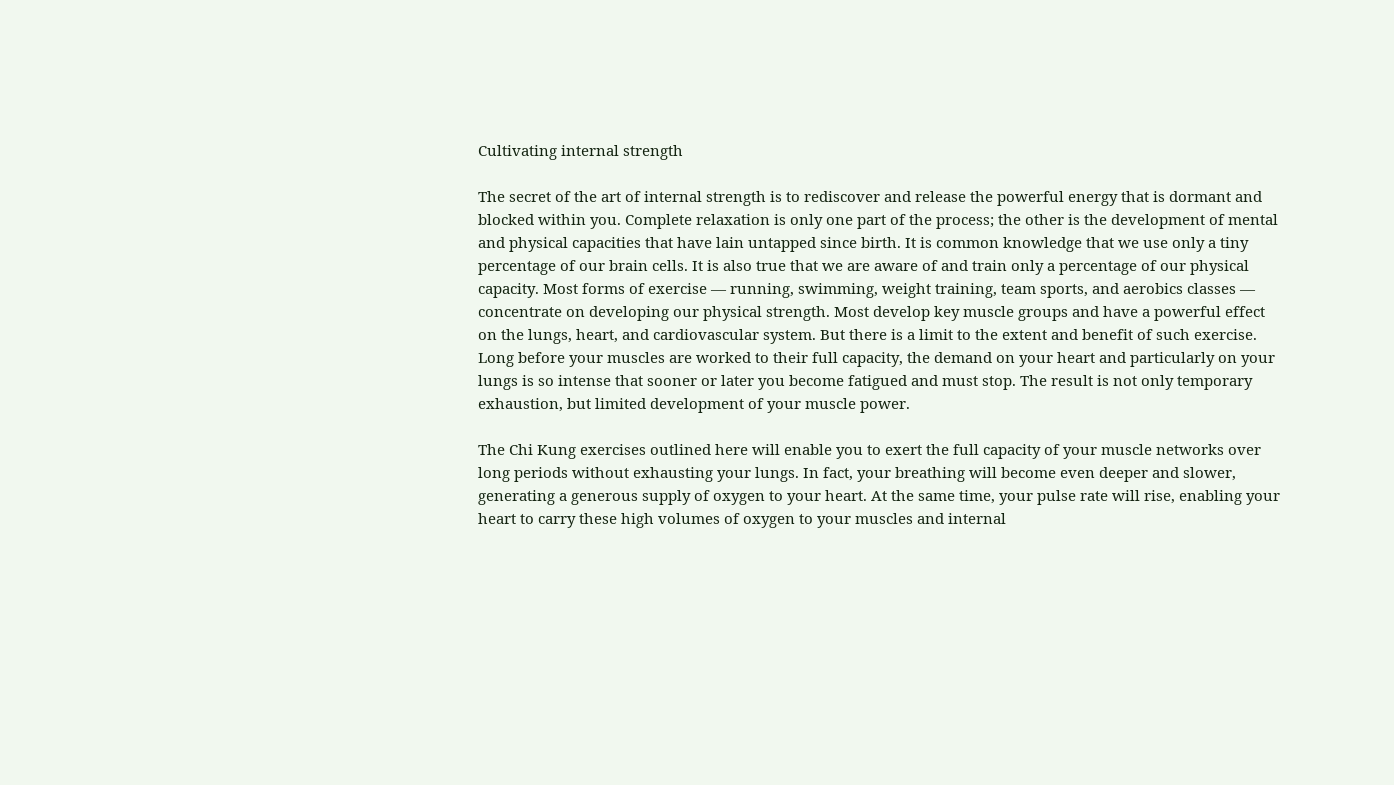Cultivating internal strength

The secret of the art of internal strength is to rediscover and release the powerful energy that is dormant and blocked within you. Complete relaxation is only one part of the process; the other is the development of mental and physical capacities that have lain untapped since birth. It is common knowledge that we use only a tiny percentage of our brain cells. It is also true that we are aware of and train only a percentage of our physical capacity. Most forms of exercise — running, swimming, weight training, team sports, and aerobics classes — concentrate on developing our physical strength. Most develop key muscle groups and have a powerful effect on the lungs, heart, and cardiovascular system. But there is a limit to the extent and benefit of such exercise. Long before your muscles are worked to their full capacity, the demand on your heart and particularly on your lungs is so intense that sooner or later you become fatigued and must stop. The result is not only temporary exhaustion, but limited development of your muscle power.

The Chi Kung exercises outlined here will enable you to exert the full capacity of your muscle networks over long periods without exhausting your lungs. In fact, your breathing will become even deeper and slower, generating a generous supply of oxygen to your heart. At the same time, your pulse rate will rise, enabling your heart to carry these high volumes of oxygen to your muscles and internal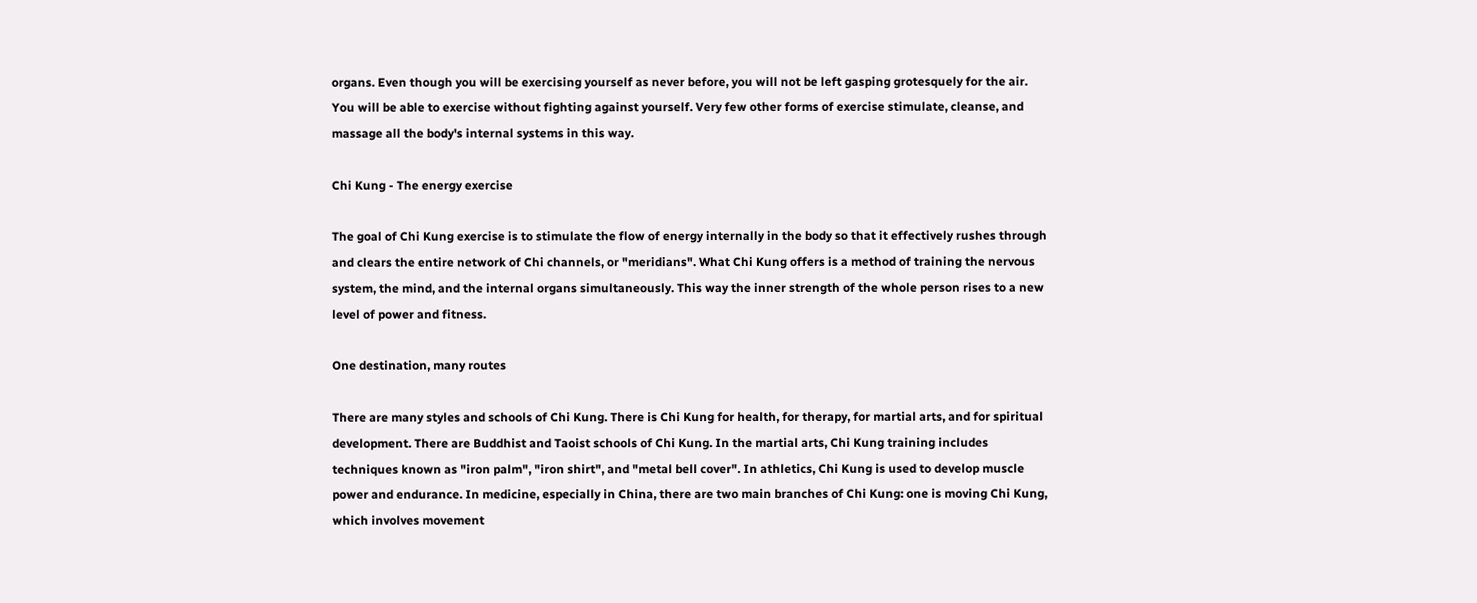organs. Even though you will be exercising yourself as never before, you will not be left gasping grotesquely for the air. You will be able to exercise without fighting against yourself. Very few other forms of exercise stimulate, cleanse, and massage all the body's internal systems in this way.

Chi Kung - The energy exercise

The goal of Chi Kung exercise is to stimulate the flow of energy internally in the body so that it effectively rushes through and clears the entire network of Chi channels, or "meridians". What Chi Kung offers is a method of training the nervous system, the mind, and the internal organs simultaneously. This way the inner strength of the whole person rises to a new level of power and fitness.

One destination, many routes

There are many styles and schools of Chi Kung. There is Chi Kung for health, for therapy, for martial arts, and for spiritual development. There are Buddhist and Taoist schools of Chi Kung. In the martial arts, Chi Kung training includes techniques known as "iron palm", "iron shirt", and "metal bell cover". In athletics, Chi Kung is used to develop muscle power and endurance. In medicine, especially in China, there are two main branches of Chi Kung: one is moving Chi Kung, which involves movement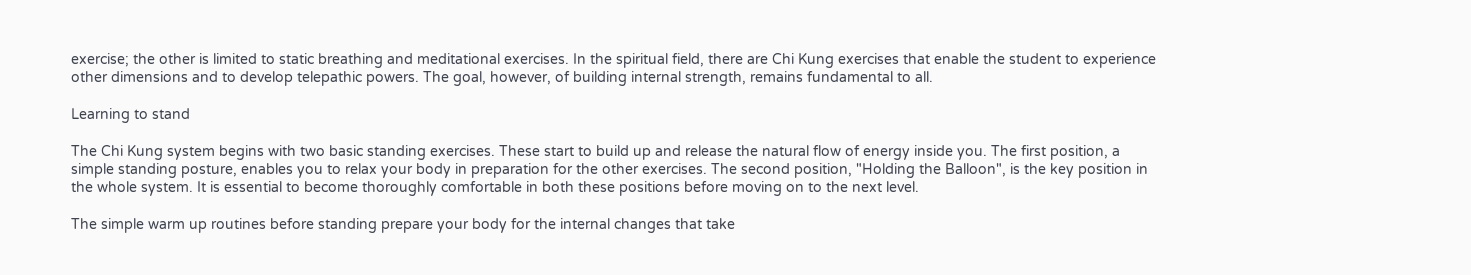exercise; the other is limited to static breathing and meditational exercises. In the spiritual field, there are Chi Kung exercises that enable the student to experience other dimensions and to develop telepathic powers. The goal, however, of building internal strength, remains fundamental to all.

Learning to stand

The Chi Kung system begins with two basic standing exercises. These start to build up and release the natural flow of energy inside you. The first position, a simple standing posture, enables you to relax your body in preparation for the other exercises. The second position, "Holding the Balloon", is the key position in the whole system. It is essential to become thoroughly comfortable in both these positions before moving on to the next level.

The simple warm up routines before standing prepare your body for the internal changes that take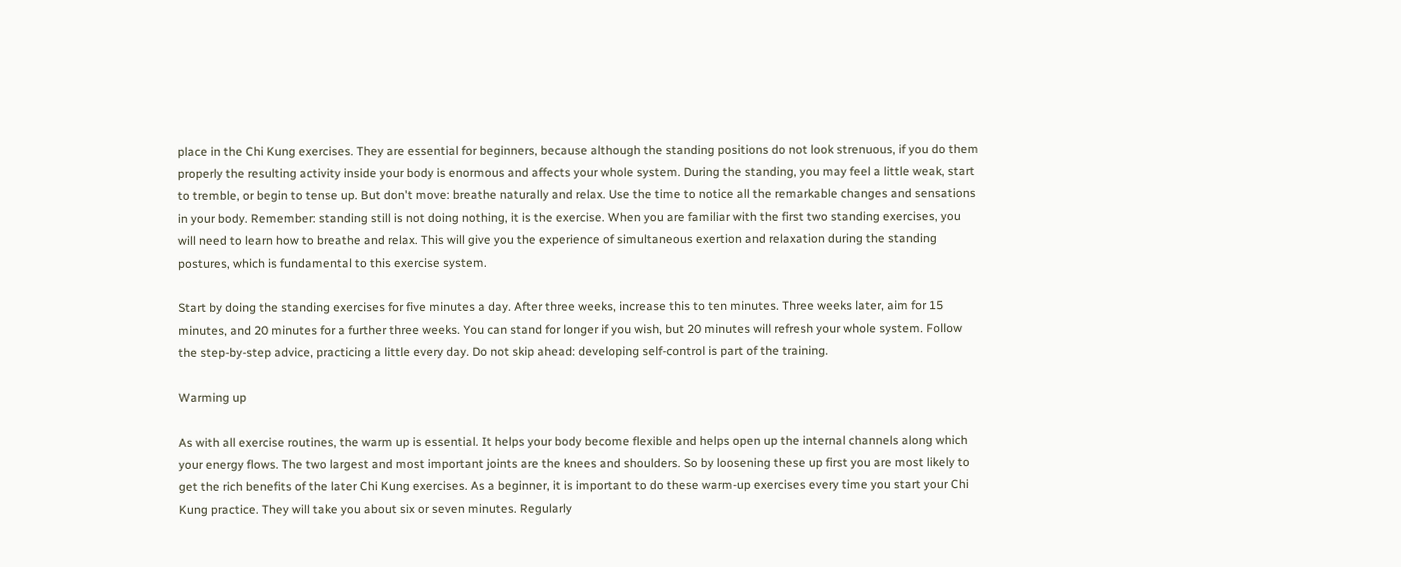place in the Chi Kung exercises. They are essential for beginners, because although the standing positions do not look strenuous, if you do them properly the resulting activity inside your body is enormous and affects your whole system. During the standing, you may feel a little weak, start to tremble, or begin to tense up. But don't move: breathe naturally and relax. Use the time to notice all the remarkable changes and sensations in your body. Remember: standing still is not doing nothing, it is the exercise. When you are familiar with the first two standing exercises, you will need to learn how to breathe and relax. This will give you the experience of simultaneous exertion and relaxation during the standing postures, which is fundamental to this exercise system.

Start by doing the standing exercises for five minutes a day. After three weeks, increase this to ten minutes. Three weeks later, aim for 15 minutes, and 20 minutes for a further three weeks. You can stand for longer if you wish, but 20 minutes will refresh your whole system. Follow the step-by-step advice, practicing a little every day. Do not skip ahead: developing self-control is part of the training.

Warming up

As with all exercise routines, the warm up is essential. It helps your body become flexible and helps open up the internal channels along which your energy flows. The two largest and most important joints are the knees and shoulders. So by loosening these up first you are most likely to get the rich benefits of the later Chi Kung exercises. As a beginner, it is important to do these warm-up exercises every time you start your Chi Kung practice. They will take you about six or seven minutes. Regularly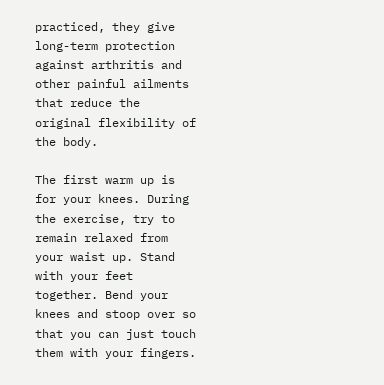practiced, they give long-term protection against arthritis and other painful ailments that reduce the original flexibility of the body.

The first warm up is for your knees. During the exercise, try to remain relaxed from your waist up. Stand with your feet together. Bend your knees and stoop over so that you can just touch them with your fingers.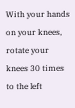With your hands on your knees, rotate your knees 30 times to the left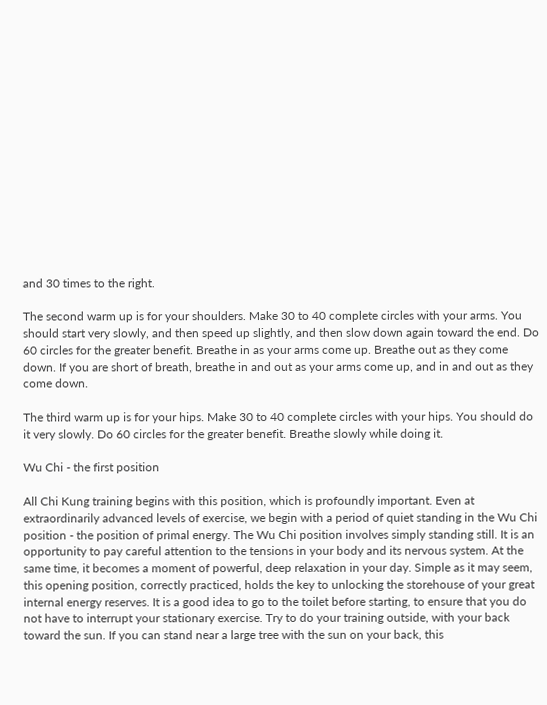and 30 times to the right.

The second warm up is for your shoulders. Make 30 to 40 complete circles with your arms. You should start very slowly, and then speed up slightly, and then slow down again toward the end. Do 60 circles for the greater benefit. Breathe in as your arms come up. Breathe out as they come down. If you are short of breath, breathe in and out as your arms come up, and in and out as they come down.

The third warm up is for your hips. Make 30 to 40 complete circles with your hips. You should do it very slowly. Do 60 circles for the greater benefit. Breathe slowly while doing it.

Wu Chi - the first position

All Chi Kung training begins with this position, which is profoundly important. Even at extraordinarily advanced levels of exercise, we begin with a period of quiet standing in the Wu Chi position - the position of primal energy. The Wu Chi position involves simply standing still. It is an opportunity to pay careful attention to the tensions in your body and its nervous system. At the same time, it becomes a moment of powerful, deep relaxation in your day. Simple as it may seem, this opening position, correctly practiced, holds the key to unlocking the storehouse of your great internal energy reserves. It is a good idea to go to the toilet before starting, to ensure that you do not have to interrupt your stationary exercise. Try to do your training outside, with your back toward the sun. If you can stand near a large tree with the sun on your back, this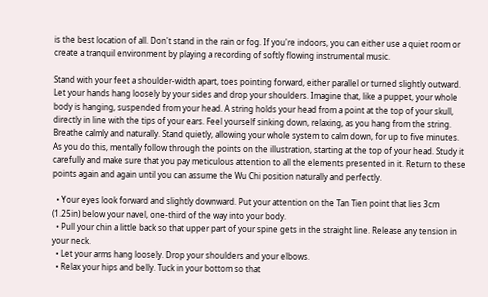is the best location of all. Don't stand in the rain or fog. If you're indoors, you can either use a quiet room or create a tranquil environment by playing a recording of softly flowing instrumental music.

Stand with your feet a shoulder-width apart, toes pointing forward, either parallel or turned slightly outward. Let your hands hang loosely by your sides and drop your shoulders. Imagine that, like a puppet, your whole body is hanging, suspended from your head. A string holds your head from a point at the top of your skull, directly in line with the tips of your ears. Feel yourself sinking down, relaxing, as you hang from the string. Breathe calmly and naturally. Stand quietly, allowing your whole system to calm down, for up to five minutes. As you do this, mentally follow through the points on the illustration, starting at the top of your head. Study it carefully and make sure that you pay meticulous attention to all the elements presented in it. Return to these points again and again until you can assume the Wu Chi position naturally and perfectly.

  • Your eyes look forward and slightly downward. Put your attention on the Tan Tien point that lies 3cm (1.25in) below your navel, one-third of the way into your body.
  • Pull your chin a little back so that upper part of your spine gets in the straight line. Release any tension in your neck.
  • Let your arms hang loosely. Drop your shoulders and your elbows.
  • Relax your hips and belly. Tuck in your bottom so that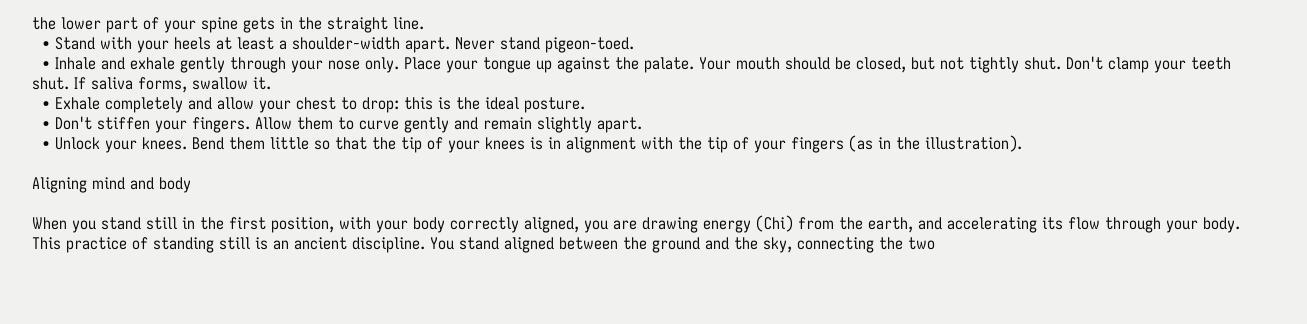the lower part of your spine gets in the straight line.
  • Stand with your heels at least a shoulder-width apart. Never stand pigeon-toed.
  • Inhale and exhale gently through your nose only. Place your tongue up against the palate. Your mouth should be closed, but not tightly shut. Don't clamp your teeth shut. If saliva forms, swallow it.
  • Exhale completely and allow your chest to drop: this is the ideal posture.
  • Don't stiffen your fingers. Allow them to curve gently and remain slightly apart.
  • Unlock your knees. Bend them little so that the tip of your knees is in alignment with the tip of your fingers (as in the illustration).

Aligning mind and body

When you stand still in the first position, with your body correctly aligned, you are drawing energy (Chi) from the earth, and accelerating its flow through your body. This practice of standing still is an ancient discipline. You stand aligned between the ground and the sky, connecting the two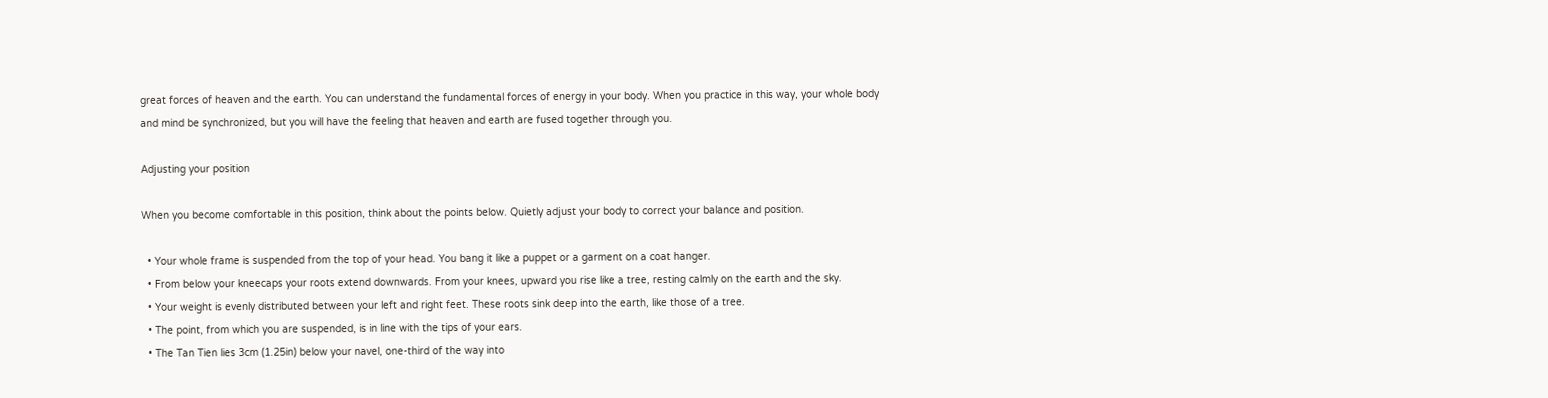great forces of heaven and the earth. You can understand the fundamental forces of energy in your body. When you practice in this way, your whole body and mind be synchronized, but you will have the feeling that heaven and earth are fused together through you.

Adjusting your position

When you become comfortable in this position, think about the points below. Quietly adjust your body to correct your balance and position.

  • Your whole frame is suspended from the top of your head. You bang it like a puppet or a garment on a coat hanger.
  • From below your kneecaps your roots extend downwards. From your knees, upward you rise like a tree, resting calmly on the earth and the sky.
  • Your weight is evenly distributed between your left and right feet. These roots sink deep into the earth, like those of a tree.
  • The point, from which you are suspended, is in line with the tips of your ears.
  • The Tan Tien lies 3cm (1.25in) below your navel, one-third of the way into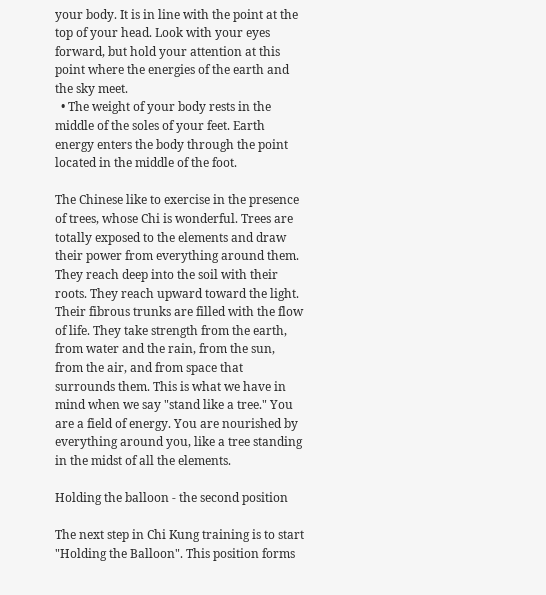your body. It is in line with the point at the top of your head. Look with your eyes forward, but hold your attention at this point where the energies of the earth and the sky meet.
  • The weight of your body rests in the middle of the soles of your feet. Earth energy enters the body through the point located in the middle of the foot.

The Chinese like to exercise in the presence of trees, whose Chi is wonderful. Trees are totally exposed to the elements and draw their power from everything around them. They reach deep into the soil with their roots. They reach upward toward the light. Their fibrous trunks are filled with the flow of life. They take strength from the earth, from water and the rain, from the sun, from the air, and from space that surrounds them. This is what we have in mind when we say "stand like a tree." You are a field of energy. You are nourished by everything around you, like a tree standing in the midst of all the elements.

Holding the balloon - the second position

The next step in Chi Kung training is to start "Holding the Balloon". This position forms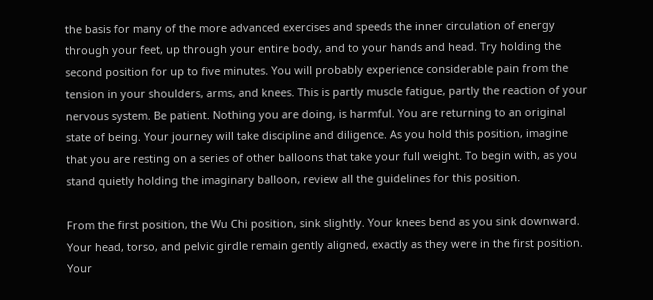the basis for many of the more advanced exercises and speeds the inner circulation of energy through your feet, up through your entire body, and to your hands and head. Try holding the second position for up to five minutes. You will probably experience considerable pain from the tension in your shoulders, arms, and knees. This is partly muscle fatigue, partly the reaction of your nervous system. Be patient. Nothing you are doing, is harmful. You are returning to an original state of being. Your journey will take discipline and diligence. As you hold this position, imagine that you are resting on a series of other balloons that take your full weight. To begin with, as you stand quietly holding the imaginary balloon, review all the guidelines for this position.

From the first position, the Wu Chi position, sink slightly. Your knees bend as you sink downward. Your head, torso, and pelvic girdle remain gently aligned, exactly as they were in the first position. Your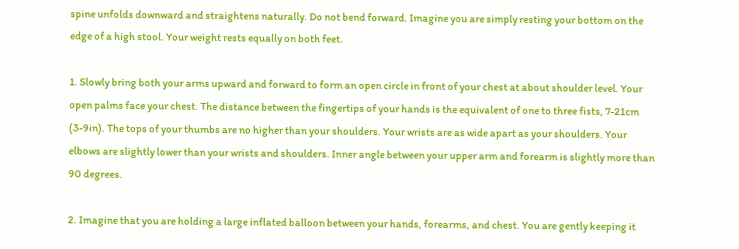spine unfolds downward and straightens naturally. Do not bend forward. Imagine you are simply resting your bottom on the edge of a high stool. Your weight rests equally on both feet.

1. Slowly bring both your arms upward and forward to form an open circle in front of your chest at about shoulder level. Your open palms face your chest. The distance between the fingertips of your hands is the equivalent of one to three fists, 7-21cm (3-9in). The tops of your thumbs are no higher than your shoulders. Your wrists are as wide apart as your shoulders. Your elbows are slightly lower than your wrists and shoulders. Inner angle between your upper arm and forearm is slightly more than 90 degrees.

2. Imagine that you are holding a large inflated balloon between your hands, forearms, and chest. You are gently keeping it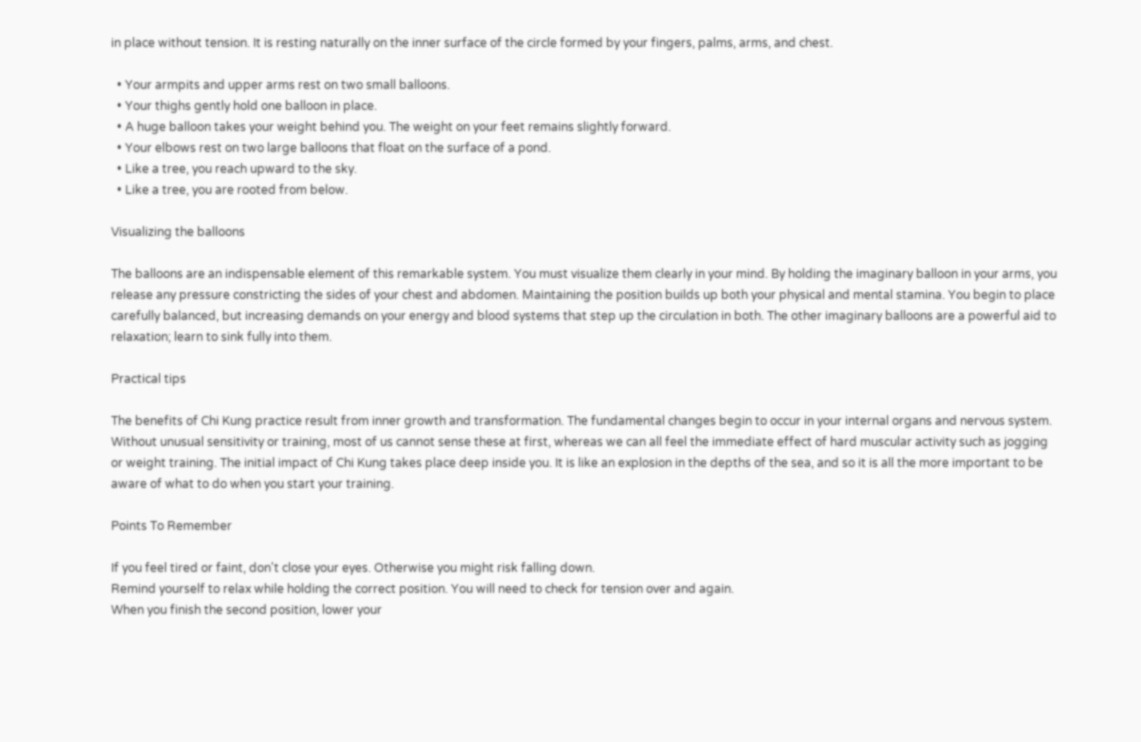in place without tension. It is resting naturally on the inner surface of the circle formed by your fingers, palms, arms, and chest.

  • Your armpits and upper arms rest on two small balloons.
  • Your thighs gently hold one balloon in place.
  • A huge balloon takes your weight behind you. The weight on your feet remains slightly forward.
  • Your elbows rest on two large balloons that float on the surface of a pond.
  • Like a tree, you reach upward to the sky.
  • Like a tree, you are rooted from below.

Visualizing the balloons

The balloons are an indispensable element of this remarkable system. You must visualize them clearly in your mind. By holding the imaginary balloon in your arms, you release any pressure constricting the sides of your chest and abdomen. Maintaining the position builds up both your physical and mental stamina. You begin to place carefully balanced, but increasing demands on your energy and blood systems that step up the circulation in both. The other imaginary balloons are a powerful aid to relaxation; learn to sink fully into them.

Practical tips

The benefits of Chi Kung practice result from inner growth and transformation. The fundamental changes begin to occur in your internal organs and nervous system. Without unusual sensitivity or training, most of us cannot sense these at first, whereas we can all feel the immediate effect of hard muscular activity such as jogging or weight training. The initial impact of Chi Kung takes place deep inside you. It is like an explosion in the depths of the sea, and so it is all the more important to be aware of what to do when you start your training.

Points To Remember

If you feel tired or faint, don't close your eyes. Otherwise you might risk falling down.
Remind yourself to relax while holding the correct position. You will need to check for tension over and again.
When you finish the second position, lower your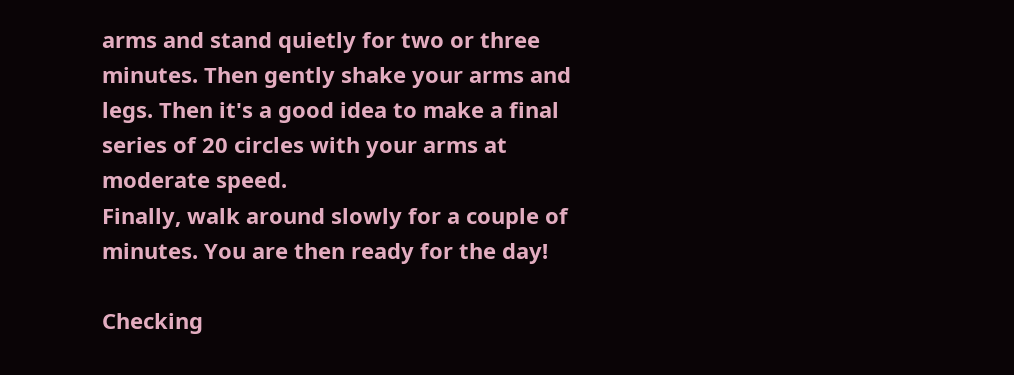arms and stand quietly for two or three minutes. Then gently shake your arms and legs. Then it's a good idea to make a final series of 20 circles with your arms at moderate speed.
Finally, walk around slowly for a couple of minutes. You are then ready for the day!

Checking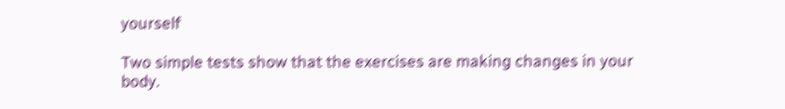yourself

Two simple tests show that the exercises are making changes in your body.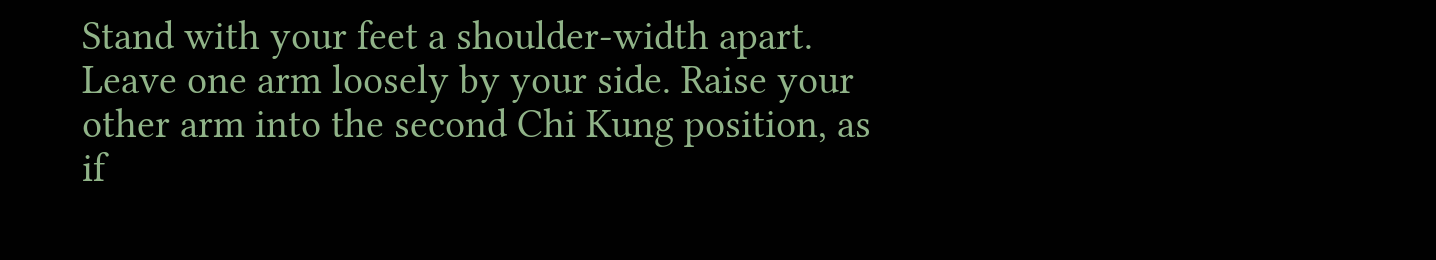Stand with your feet a shoulder-width apart. Leave one arm loosely by your side. Raise your other arm into the second Chi Kung position, as if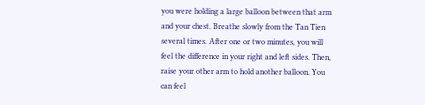you were holding a large balloon between that arm and your chest. Breathe slowly from the Tan Tien several times. After one or two minutes, you will feel the difference in your right and left sides. Then, raise your other arm to hold another balloon. You can feel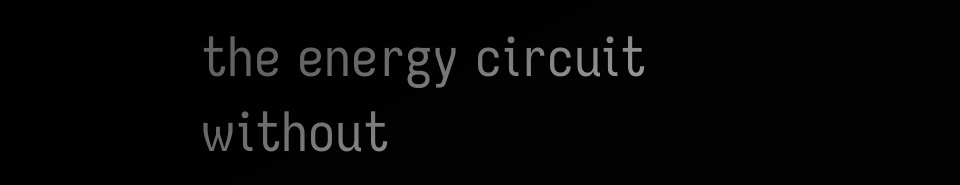the energy circuit without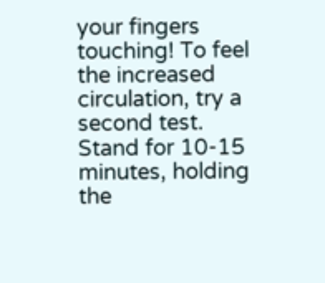your fingers touching! To feel the increased circulation, try a second test. Stand for 10-15 minutes, holding the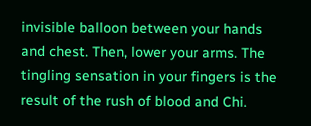invisible balloon between your hands and chest. Then, lower your arms. The tingling sensation in your fingers is the result of the rush of blood and Chi.